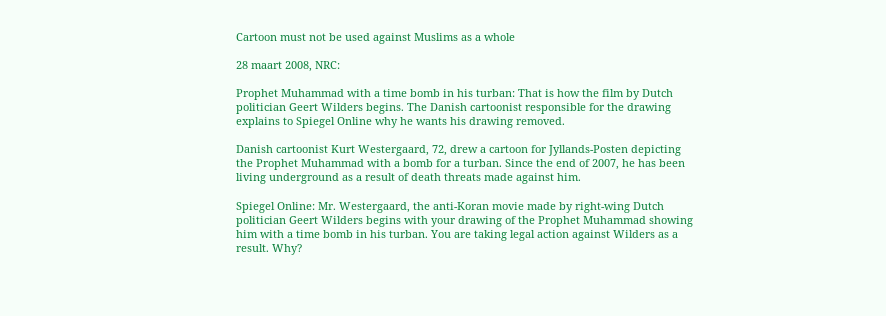Cartoon must not be used against Muslims as a whole

28 maart 2008, NRC:

Prophet Muhammad with a time bomb in his turban: That is how the film by Dutch politician Geert Wilders begins. The Danish cartoonist responsible for the drawing explains to Spiegel Online why he wants his drawing removed.

Danish cartoonist Kurt Westergaard, 72, drew a cartoon for Jyllands-Posten depicting the Prophet Muhammad with a bomb for a turban. Since the end of 2007, he has been living underground as a result of death threats made against him.

Spiegel Online: Mr. Westergaard, the anti-Koran movie made by right-wing Dutch politician Geert Wilders begins with your drawing of the Prophet Muhammad showing him with a time bomb in his turban. You are taking legal action against Wilders as a result. Why?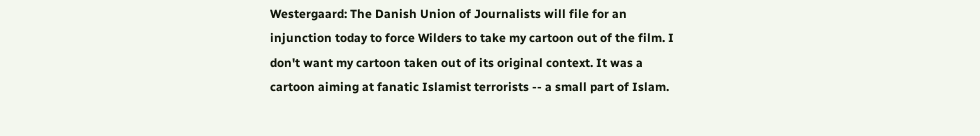Westergaard: The Danish Union of Journalists will file for an injunction today to force Wilders to take my cartoon out of the film. I don't want my cartoon taken out of its original context. It was a cartoon aiming at fanatic Islamist terrorists -- a small part of Islam.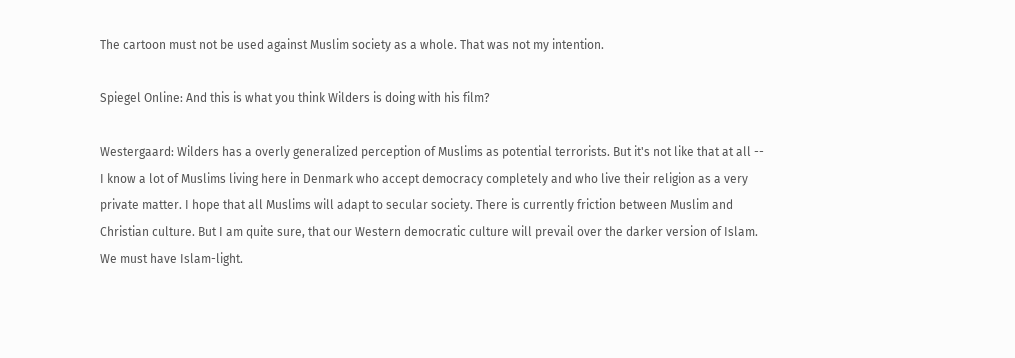The cartoon must not be used against Muslim society as a whole. That was not my intention.

Spiegel Online: And this is what you think Wilders is doing with his film?

Westergaard: Wilders has a overly generalized perception of Muslims as potential terrorists. But it's not like that at all -- I know a lot of Muslims living here in Denmark who accept democracy completely and who live their religion as a very private matter. I hope that all Muslims will adapt to secular society. There is currently friction between Muslim and Christian culture. But I am quite sure, that our Western democratic culture will prevail over the darker version of Islam. We must have Islam-light.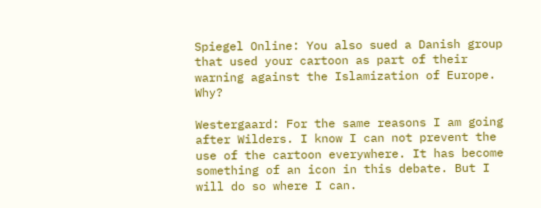Spiegel Online: You also sued a Danish group that used your cartoon as part of their warning against the Islamization of Europe. Why?

Westergaard: For the same reasons I am going after Wilders. I know I can not prevent the use of the cartoon everywhere. It has become something of an icon in this debate. But I will do so where I can.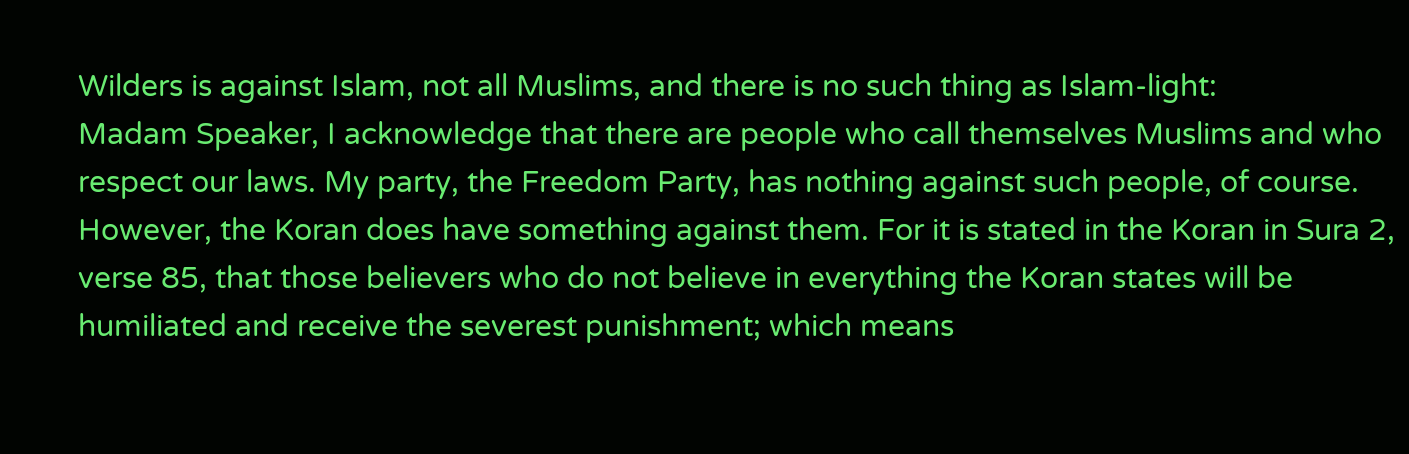Wilders is against Islam, not all Muslims, and there is no such thing as Islam-light:
Madam Speaker, I acknowledge that there are people who call themselves Muslims and who respect our laws. My party, the Freedom Party, has nothing against such people, of course. However, the Koran does have something against them. For it is stated in the Koran in Sura 2, verse 85, that those believers who do not believe in everything the Koran states will be humiliated and receive the severest punishment; which means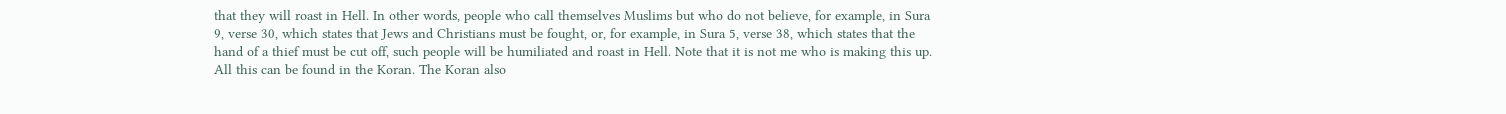that they will roast in Hell. In other words, people who call themselves Muslims but who do not believe, for example, in Sura 9, verse 30, which states that Jews and Christians must be fought, or, for example, in Sura 5, verse 38, which states that the hand of a thief must be cut off, such people will be humiliated and roast in Hell. Note that it is not me who is making this up. All this can be found in the Koran. The Koran also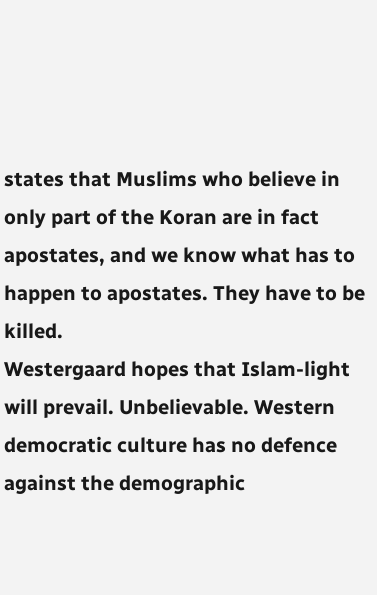states that Muslims who believe in only part of the Koran are in fact apostates, and we know what has to happen to apostates. They have to be killed.
Westergaard hopes that Islam-light will prevail. Unbelievable. Western democratic culture has no defence against the demographic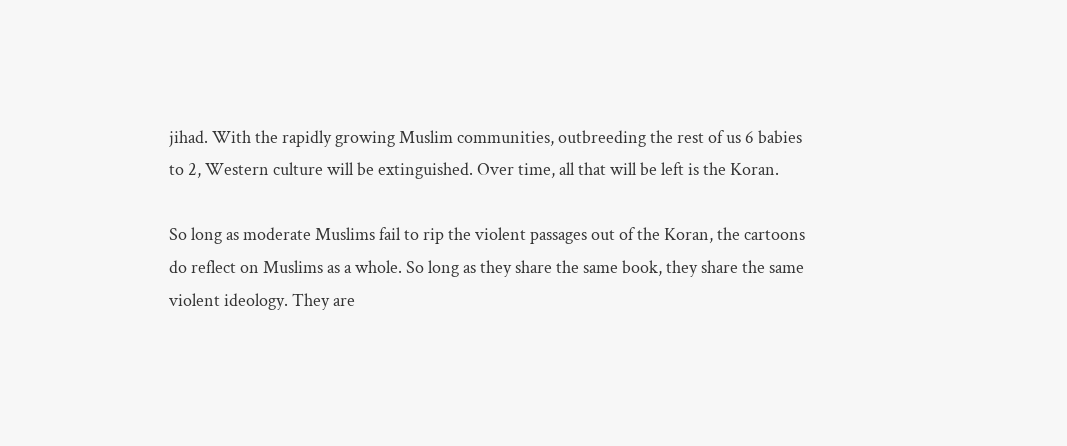jihad. With the rapidly growing Muslim communities, outbreeding the rest of us 6 babies to 2, Western culture will be extinguished. Over time, all that will be left is the Koran.

So long as moderate Muslims fail to rip the violent passages out of the Koran, the cartoons do reflect on Muslims as a whole. So long as they share the same book, they share the same violent ideology. They are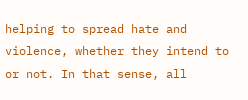helping to spread hate and violence, whether they intend to or not. In that sense, all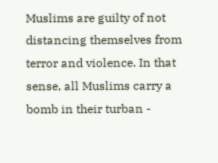Muslims are guilty of not distancing themselves from terror and violence. In that sense, all Muslims carry a bomb in their turban -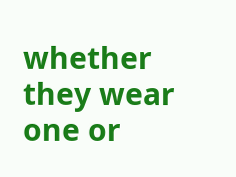whether they wear one or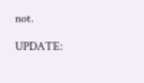not.

UPDATE: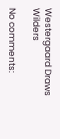Westergaard Draws Wilders

No comments: